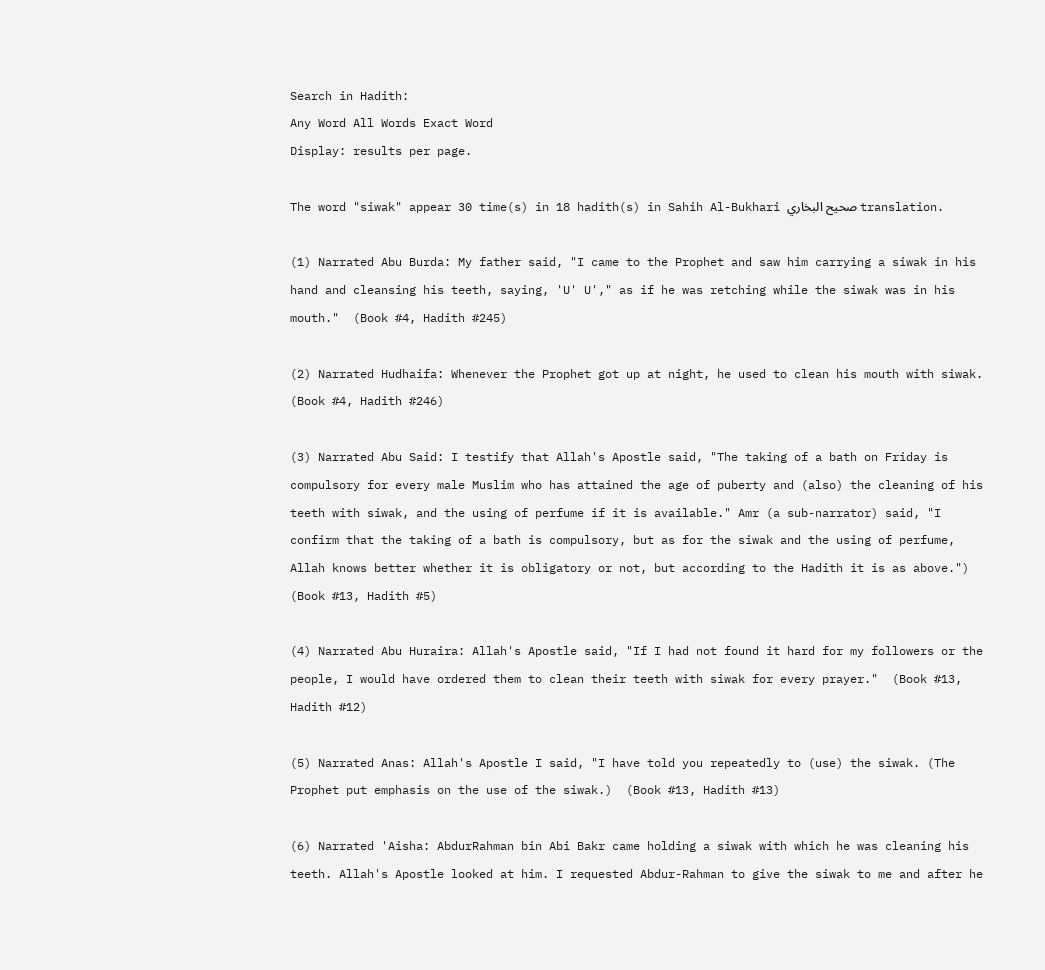Search in Hadith:
Any Word All Words Exact Word
Display: results per page.

The word "siwak" appear 30 time(s) in 18 hadith(s) in Sahih Al-Bukhari صحيح البخاري translation.

(1) Narrated Abu Burda: My father said, "I came to the Prophet and saw him carrying a siwak in his hand and cleansing his teeth, saying, 'U' U'," as if he was retching while the siwak was in his mouth."  (Book #4, Hadith #245)

(2) Narrated Hudhaifa: Whenever the Prophet got up at night, he used to clean his mouth with siwak.  (Book #4, Hadith #246)

(3) Narrated Abu Said: I testify that Allah's Apostle said, "The taking of a bath on Friday is compulsory for every male Muslim who has attained the age of puberty and (also) the cleaning of his teeth with siwak, and the using of perfume if it is available." Amr (a sub-narrator) said, "I confirm that the taking of a bath is compulsory, but as for the siwak and the using of perfume, Allah knows better whether it is obligatory or not, but according to the Hadith it is as above.")  (Book #13, Hadith #5)

(4) Narrated Abu Huraira: Allah's Apostle said, "If I had not found it hard for my followers or the people, I would have ordered them to clean their teeth with siwak for every prayer."  (Book #13, Hadith #12)

(5) Narrated Anas: Allah's Apostle I said, "I have told you repeatedly to (use) the siwak. (The Prophet put emphasis on the use of the siwak.)  (Book #13, Hadith #13)

(6) Narrated 'Aisha: AbdurRahman bin Abi Bakr came holding a siwak with which he was cleaning his teeth. Allah's Apostle looked at him. I requested Abdur-Rahman to give the siwak to me and after he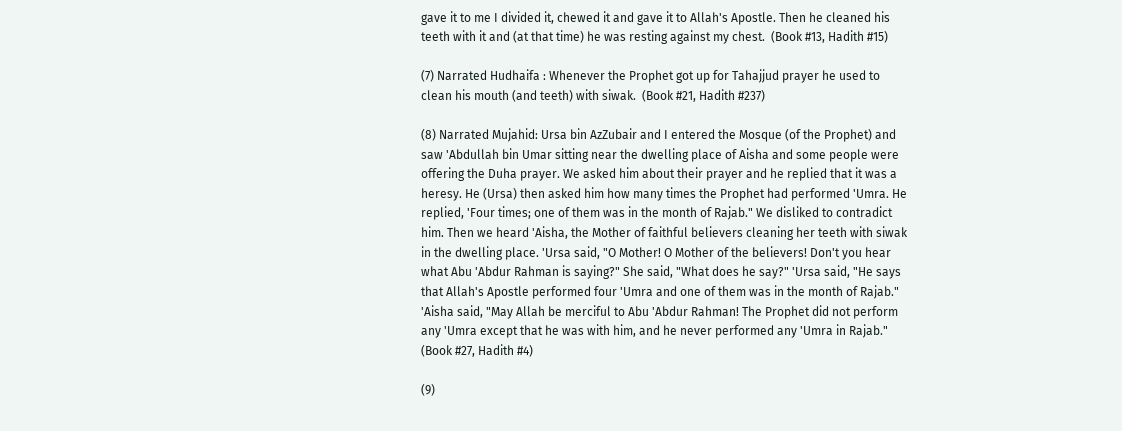gave it to me I divided it, chewed it and gave it to Allah's Apostle. Then he cleaned his teeth with it and (at that time) he was resting against my chest.  (Book #13, Hadith #15)

(7) Narrated Hudhaifa : Whenever the Prophet got up for Tahajjud prayer he used to clean his mouth (and teeth) with siwak.  (Book #21, Hadith #237)

(8) Narrated Mujahid: Ursa bin AzZubair and I entered the Mosque (of the Prophet) and saw 'Abdullah bin Umar sitting near the dwelling place of Aisha and some people were offering the Duha prayer. We asked him about their prayer and he replied that it was a heresy. He (Ursa) then asked him how many times the Prophet had performed 'Umra. He replied, 'Four times; one of them was in the month of Rajab." We disliked to contradict him. Then we heard 'Aisha, the Mother of faithful believers cleaning her teeth with siwak in the dwelling place. 'Ursa said, "O Mother! O Mother of the believers! Don't you hear what Abu 'Abdur Rahman is saying?" She said, "What does he say?" 'Ursa said, "He says that Allah's Apostle performed four 'Umra and one of them was in the month of Rajab." 'Aisha said, "May Allah be merciful to Abu 'Abdur Rahman! The Prophet did not perform any 'Umra except that he was with him, and he never performed any 'Umra in Rajab."  (Book #27, Hadith #4)

(9)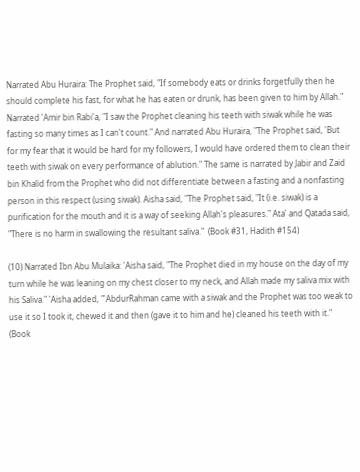Narrated Abu Huraira: The Prophet said, "If somebody eats or drinks forgetfully then he should complete his fast, for what he has eaten or drunk, has been given to him by Allah." Narrated 'Amir bin Rabi'a, "I saw the Prophet cleaning his teeth with siwak while he was fasting so many times as I can't count." And narrated Abu Huraira, "The Prophet said, 'But for my fear that it would be hard for my followers, I would have ordered them to clean their teeth with siwak on every performance of ablution." The same is narrated by Jabir and Zaid bin Khalid from the Prophet who did not differentiate between a fasting and a nonfasting person in this respect (using siwak). Aisha said, "The Prophet said, "It (i.e. siwak) is a purification for the mouth and it is a way of seeking Allah's pleasures." Ata' and Qatada said, "There is no harm in swallowing the resultant saliva."  (Book #31, Hadith #154)

(10) Narrated Ibn Abu Mulaika: 'Aisha said, "The Prophet died in my house on the day of my turn while he was leaning on my chest closer to my neck, and Allah made my saliva mix with his Saliva." 'Aisha added, "'AbdurRahman came with a siwak and the Prophet was too weak to use it so I took it, chewed it and then (gave it to him and he) cleaned his teeth with it."  (Book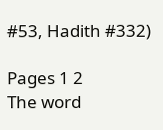#53, Hadith #332)

Pages 1 2
The word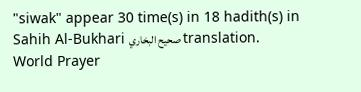"siwak" appear 30 time(s) in 18 hadith(s) in Sahih Al-Bukhari صحيح البخاري translation.
World Prayer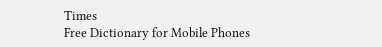Times
Free Dictionary for Mobile Phones